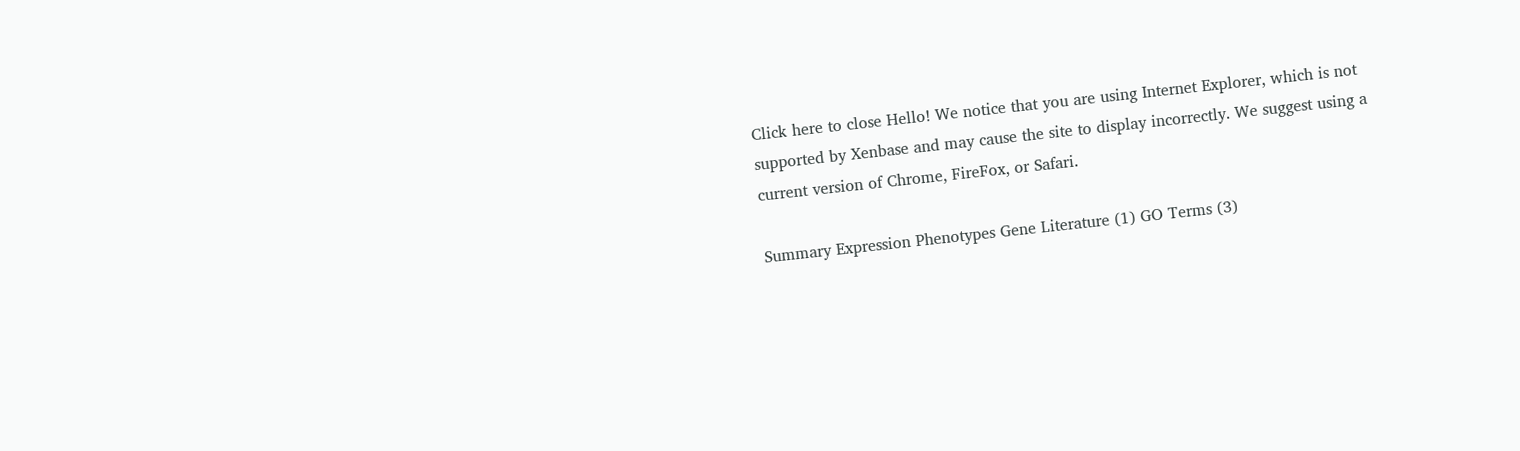Click here to close Hello! We notice that you are using Internet Explorer, which is not supported by Xenbase and may cause the site to display incorrectly. We suggest using a current version of Chrome, FireFox, or Safari.

Summary Expression Phenotypes Gene Literature (1) GO Terms (3)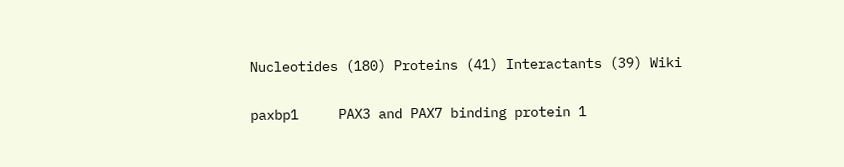Nucleotides (180) Proteins (41) Interactants (39) Wiki

paxbp1     PAX3 and PAX7 binding protein 1